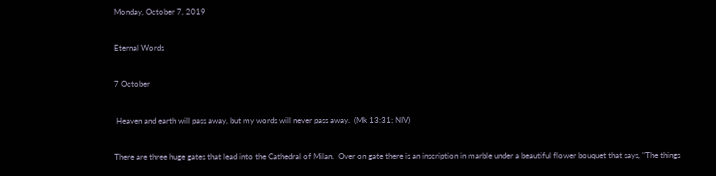Monday, October 7, 2019

Eternal Words

7 October

 Heaven and earth will pass away, but my words will never pass away.  (Mk 13:31; NIV)

There are three huge gates that lead into the Cathedral of Milan.  Over on gate there is an inscription in marble under a beautiful flower bouquet that says, "The things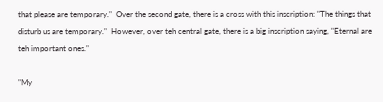that please are temporary."  Over the second gate, there is a cross with this inscription: "The things that disturb us are temporary."  However, over teh central gate, there is a big inscription saying, "Eternal are teh important ones."

"My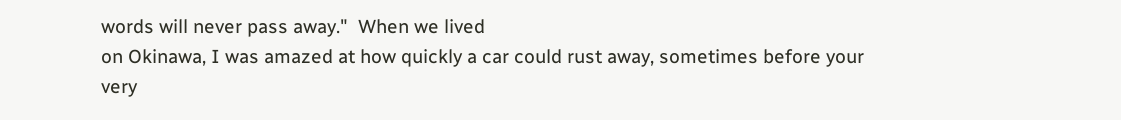words will never pass away."  When we lived
on Okinawa, I was amazed at how quickly a car could rust away, sometimes before your very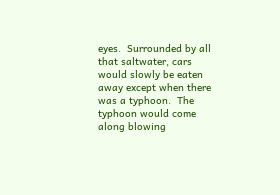eyes.  Surrounded by all that saltwater, cars would slowly be eaten away except when there was a typhoon.  The typhoon would come along blowing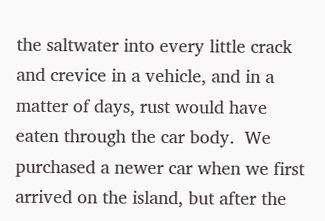the saltwater into every little crack and crevice in a vehicle, and in a matter of days, rust would have eaten through the car body.  We purchased a newer car when we first arrived on the island, but after the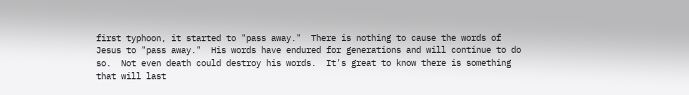first typhoon, it started to "pass away."  There is nothing to cause the words of Jesus to "pass away."  His words have endured for generations and will continue to do so.  Not even death could destroy his words.  It's great to know there is something that will last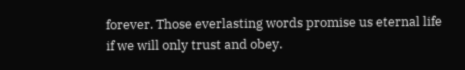forever. Those everlasting words promise us eternal life if we will only trust and obey.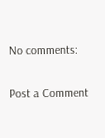No comments:

Post a Comment